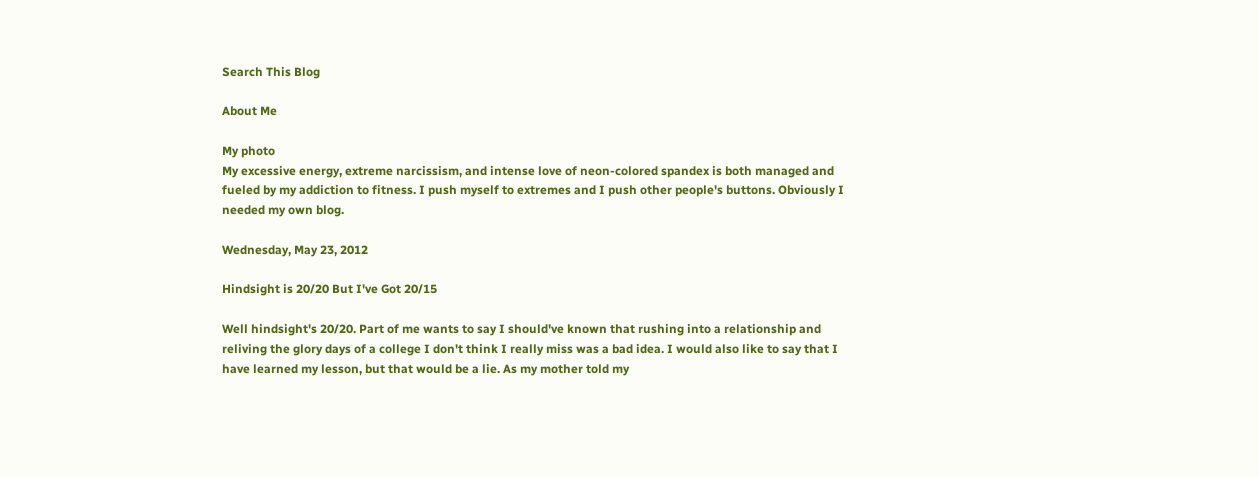Search This Blog

About Me

My photo
My excessive energy, extreme narcissism, and intense love of neon-colored spandex is both managed and fueled by my addiction to fitness. I push myself to extremes and I push other people's buttons. Obviously I needed my own blog.

Wednesday, May 23, 2012

Hindsight is 20/20 But I've Got 20/15

Well hindsight's 20/20. Part of me wants to say I should've known that rushing into a relationship and reliving the glory days of a college I don't think I really miss was a bad idea. I would also like to say that I have learned my lesson, but that would be a lie. As my mother told my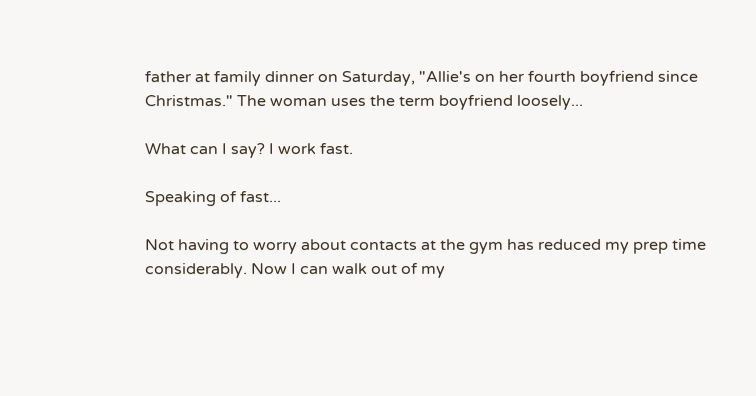father at family dinner on Saturday, "Allie's on her fourth boyfriend since Christmas." The woman uses the term boyfriend loosely...

What can I say? I work fast.

Speaking of fast...

Not having to worry about contacts at the gym has reduced my prep time considerably. Now I can walk out of my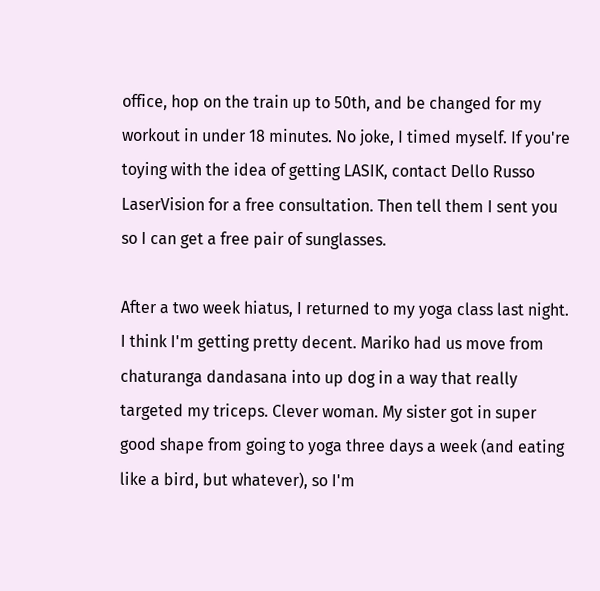office, hop on the train up to 50th, and be changed for my workout in under 18 minutes. No joke, I timed myself. If you're toying with the idea of getting LASIK, contact Dello Russo LaserVision for a free consultation. Then tell them I sent you so I can get a free pair of sunglasses.

After a two week hiatus, I returned to my yoga class last night. I think I'm getting pretty decent. Mariko had us move from chaturanga dandasana into up dog in a way that really targeted my triceps. Clever woman. My sister got in super good shape from going to yoga three days a week (and eating like a bird, but whatever), so I'm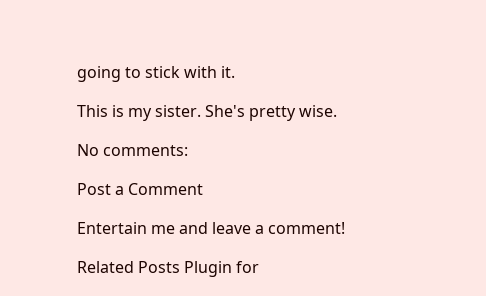going to stick with it.

This is my sister. She's pretty wise.

No comments:

Post a Comment

Entertain me and leave a comment!

Related Posts Plugin for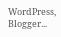WordPress, Blogger...